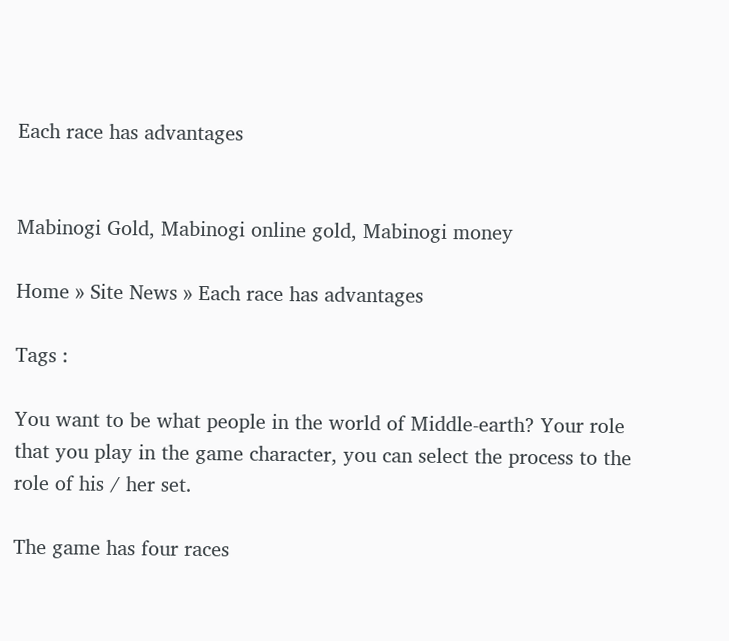Each race has advantages


Mabinogi Gold, Mabinogi online gold, Mabinogi money

Home » Site News » Each race has advantages

Tags :

You want to be what people in the world of Middle-earth? Your role that you play in the game character, you can select the process to the role of his / her set.

The game has four races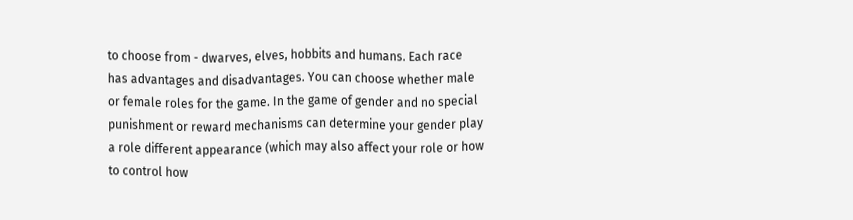to choose from - dwarves, elves, hobbits and humans. Each race has advantages and disadvantages. You can choose whether male or female roles for the game. In the game of gender and no special punishment or reward mechanisms can determine your gender play a role different appearance (which may also affect your role or how to control how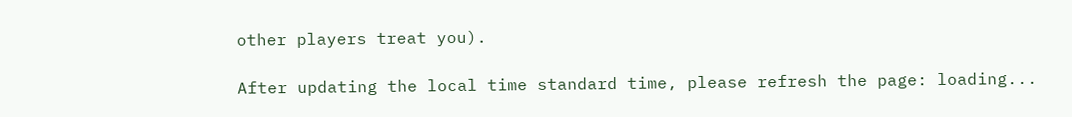other players treat you).

After updating the local time standard time, please refresh the page: loading...